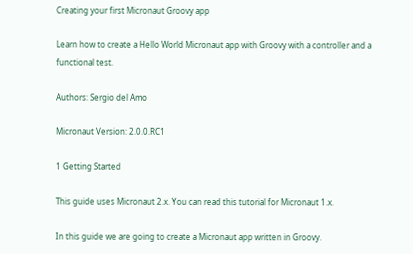Creating your first Micronaut Groovy app

Learn how to create a Hello World Micronaut app with Groovy with a controller and a functional test.

Authors: Sergio del Amo

Micronaut Version: 2.0.0.RC1

1 Getting Started

This guide uses Micronaut 2.x. You can read this tutorial for Micronaut 1.x.

In this guide we are going to create a Micronaut app written in Groovy.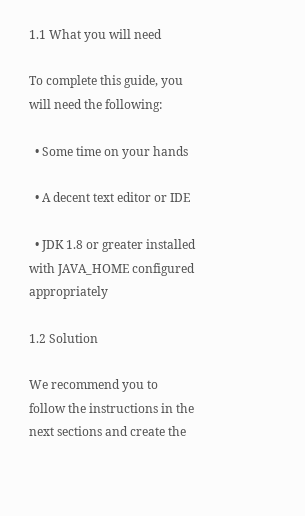1.1 What you will need

To complete this guide, you will need the following:

  • Some time on your hands

  • A decent text editor or IDE

  • JDK 1.8 or greater installed with JAVA_HOME configured appropriately

1.2 Solution

We recommend you to follow the instructions in the next sections and create the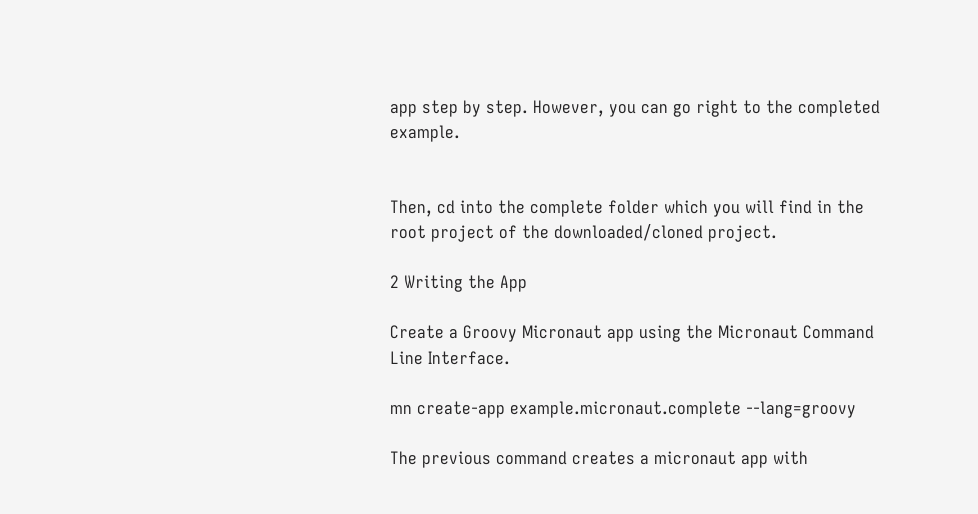app step by step. However, you can go right to the completed example.


Then, cd into the complete folder which you will find in the root project of the downloaded/cloned project.

2 Writing the App

Create a Groovy Micronaut app using the Micronaut Command Line Interface.

mn create-app example.micronaut.complete --lang=groovy

The previous command creates a micronaut app with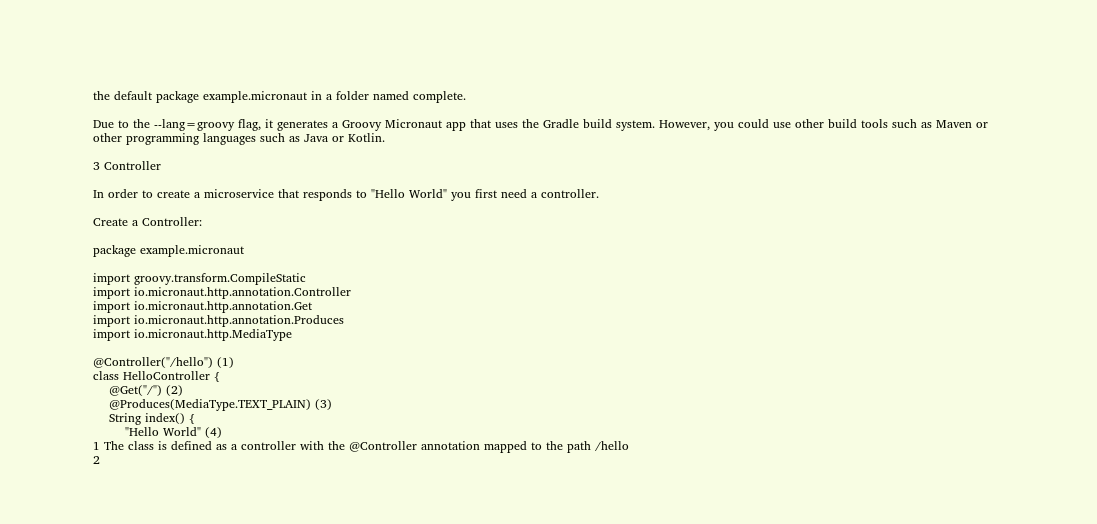the default package example.micronaut in a folder named complete.

Due to the --lang=groovy flag, it generates a Groovy Micronaut app that uses the Gradle build system. However, you could use other build tools such as Maven or other programming languages such as Java or Kotlin.

3 Controller

In order to create a microservice that responds to "Hello World" you first need a controller.

Create a Controller:

package example.micronaut

import groovy.transform.CompileStatic
import io.micronaut.http.annotation.Controller
import io.micronaut.http.annotation.Get
import io.micronaut.http.annotation.Produces
import io.micronaut.http.MediaType

@Controller("/hello") (1)
class HelloController {
    @Get("/") (2)
    @Produces(MediaType.TEXT_PLAIN) (3)
    String index() {
        "Hello World" (4)
1 The class is defined as a controller with the @Controller annotation mapped to the path /hello
2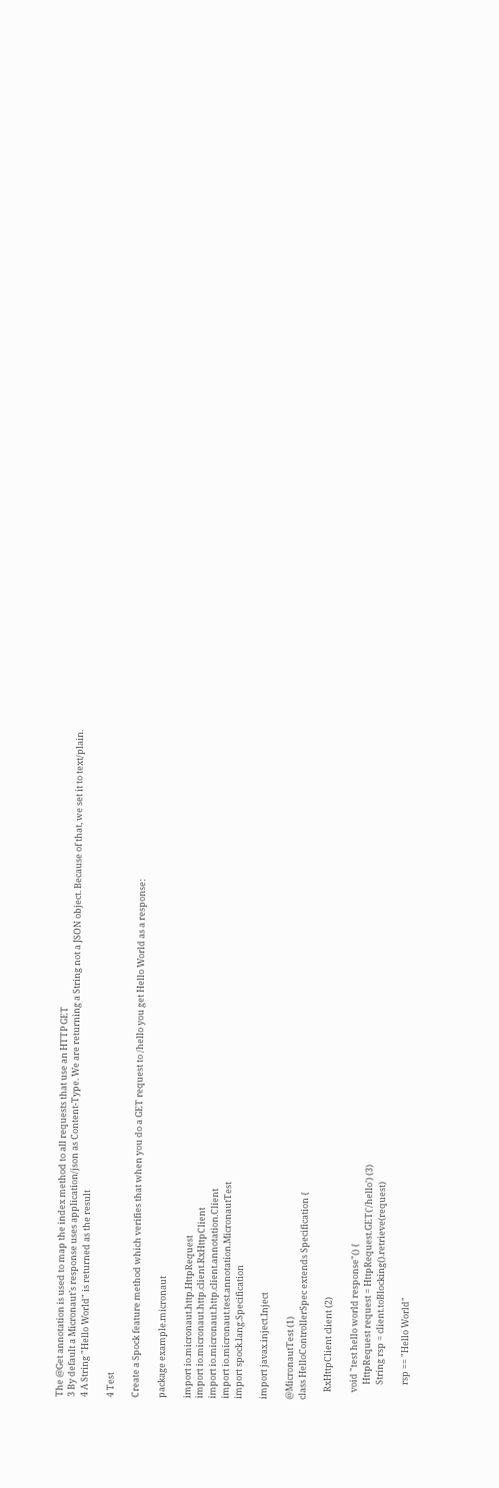The @Get annotation is used to map the index method to all requests that use an HTTP GET
3 By default a Micronaut’s response uses application/json as Content-Type. We are returning a String not a JSON object. Because of that, we set it to text/plain.
4 A String "Hello World" is returned as the result

4 Test

Create a Spock feature method which verifies that when you do a GET request to /hello you get Hello World as a response:

package example.micronaut

import io.micronaut.http.HttpRequest
import io.micronaut.http.client.RxHttpClient
import io.micronaut.http.client.annotation.Client
import io.micronaut.test.annotation.MicronautTest
import spock.lang.Specification

import javax.inject.Inject

@MicronautTest (1)
class HelloControllerSpec extends Specification {

    RxHttpClient client (2)

    void "test hello world response"() {
        HttpRequest request = HttpRequest.GET('/hello') (3)
        String rsp = client.toBlocking().retrieve(request)

        rsp == "Hello World"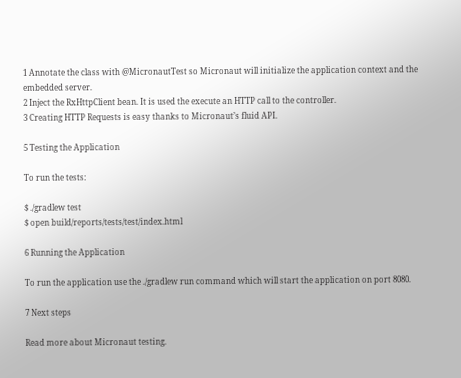1 Annotate the class with @MicronautTest so Micronaut will initialize the application context and the embedded server.
2 Inject the RxHttpClient bean. It is used the execute an HTTP call to the controller.
3 Creating HTTP Requests is easy thanks to Micronaut’s fluid API.

5 Testing the Application

To run the tests:

$ ./gradlew test
$ open build/reports/tests/test/index.html

6 Running the Application

To run the application use the ./gradlew run command which will start the application on port 8080.

7 Next steps

Read more about Micronaut testing.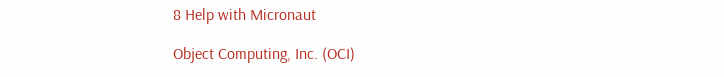8 Help with Micronaut

Object Computing, Inc. (OCI)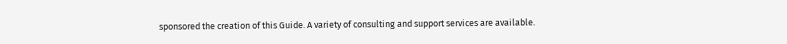sponsored the creation of this Guide. A variety of consulting and support services are available.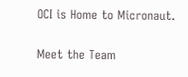OCI is Home to Micronaut.

Meet the Team